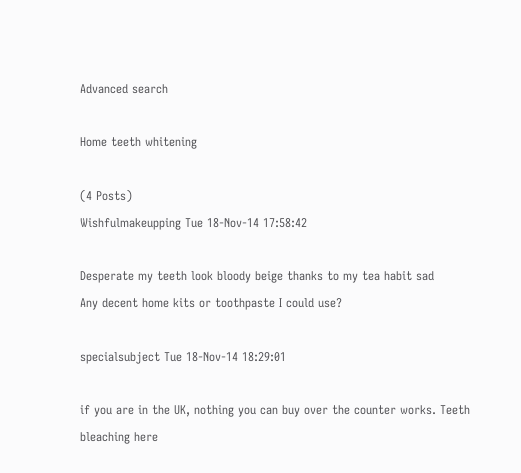Advanced search

Home teeth whitening

(4 Posts)
Wishfulmakeupping Tue 18-Nov-14 17:58:42

Desperate my teeth look bloody beige thanks to my tea habit sad
Any decent home kits or toothpaste I could use?

specialsubject Tue 18-Nov-14 18:29:01

if you are in the UK, nothing you can buy over the counter works. Teeth bleaching here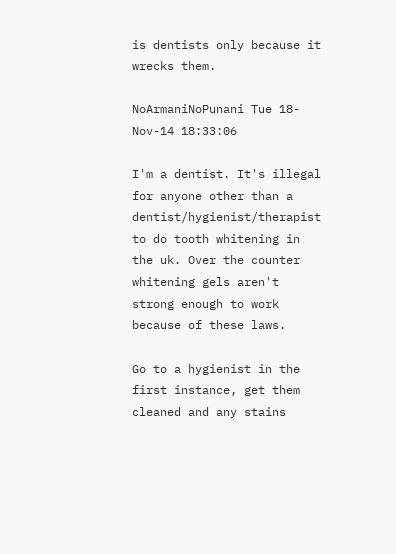is dentists only because it wrecks them.

NoArmaniNoPunani Tue 18-Nov-14 18:33:06

I'm a dentist. It's illegal for anyone other than a dentist/hygienist/therapist to do tooth whitening in the uk. Over the counter whitening gels aren't strong enough to work because of these laws.

Go to a hygienist in the first instance, get them cleaned and any stains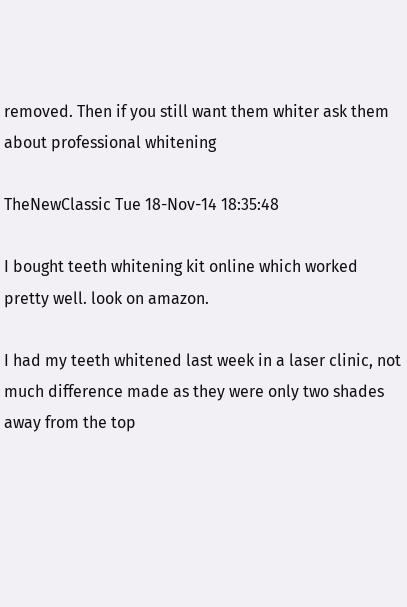removed. Then if you still want them whiter ask them about professional whitening

TheNewClassic Tue 18-Nov-14 18:35:48

I bought teeth whitening kit online which worked pretty well. look on amazon.

I had my teeth whitened last week in a laser clinic, not much difference made as they were only two shades away from the top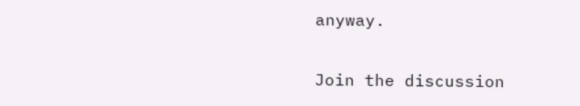anyway.

Join the discussion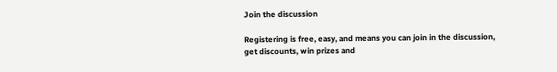Join the discussion

Registering is free, easy, and means you can join in the discussion, get discounts, win prizes and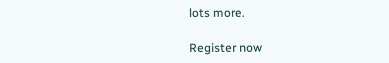lots more.

Register now